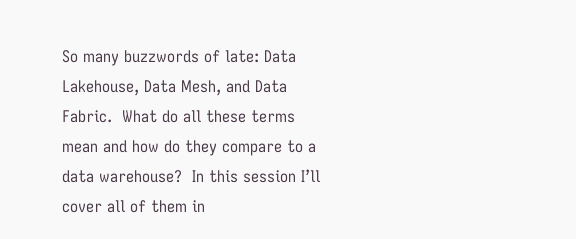So many buzzwords of late: Data Lakehouse, Data Mesh, and Data Fabric.  What do all these terms mean and how do they compare to a data warehouse?  In this session I’ll cover all of them in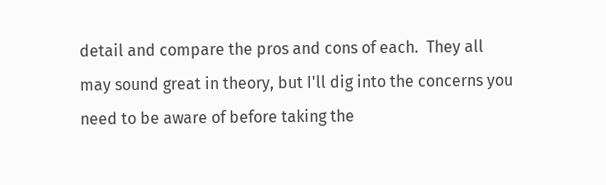detail and compare the pros and cons of each.  They all may sound great in theory, but I'll dig into the concerns you need to be aware of before taking the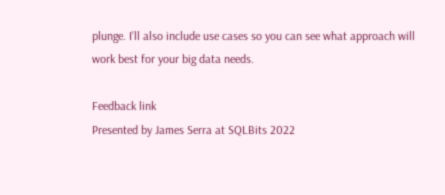plunge. I’ll also include use cases so you can see what approach will work best for your big data needs.

Feedback link
Presented by James Serra at SQLBits 2022